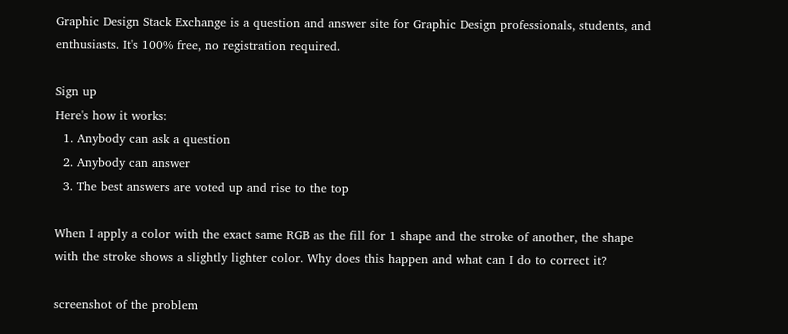Graphic Design Stack Exchange is a question and answer site for Graphic Design professionals, students, and enthusiasts. It's 100% free, no registration required.

Sign up
Here's how it works:
  1. Anybody can ask a question
  2. Anybody can answer
  3. The best answers are voted up and rise to the top

When I apply a color with the exact same RGB as the fill for 1 shape and the stroke of another, the shape with the stroke shows a slightly lighter color. Why does this happen and what can I do to correct it?

screenshot of the problem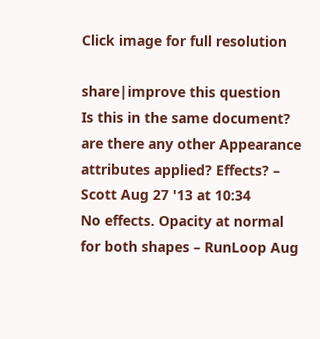Click image for full resolution

share|improve this question
Is this in the same document? are there any other Appearance attributes applied? Effects? – Scott Aug 27 '13 at 10:34
No effects. Opacity at normal for both shapes – RunLoop Aug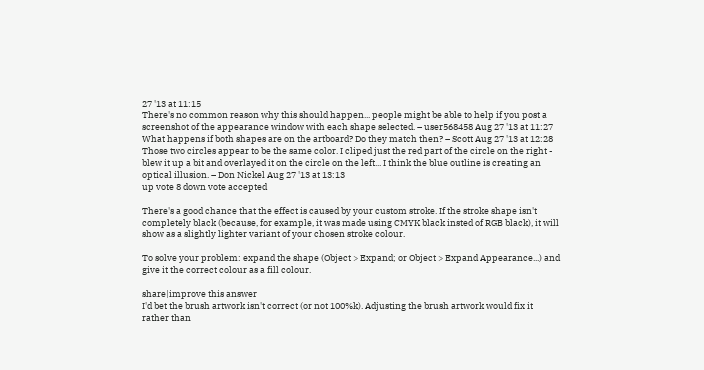27 '13 at 11:15
There's no common reason why this should happen... people might be able to help if you post a screenshot of the appearance window with each shape selected. – user568458 Aug 27 '13 at 11:27
What happens if both shapes are on the artboard? Do they match then? – Scott Aug 27 '13 at 12:28
Those two circles appear to be the same color. I cliped just the red part of the circle on the right - blew it up a bit and overlayed it on the circle on the left... I think the blue outline is creating an optical illusion. – Don Nickel Aug 27 '13 at 13:13
up vote 8 down vote accepted

There's a good chance that the effect is caused by your custom stroke. If the stroke shape isn't completely black (because, for example, it was made using CMYK black insted of RGB black), it will show as a slightly lighter variant of your chosen stroke colour.

To solve your problem: expand the shape (Object > Expand; or Object > Expand Appearance...) and give it the correct colour as a fill colour.

share|improve this answer
I'd bet the brush artwork isn't correct (or not 100%k). Adjusting the brush artwork would fix it rather than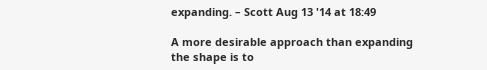expanding. – Scott Aug 13 '14 at 18:49

A more desirable approach than expanding the shape is to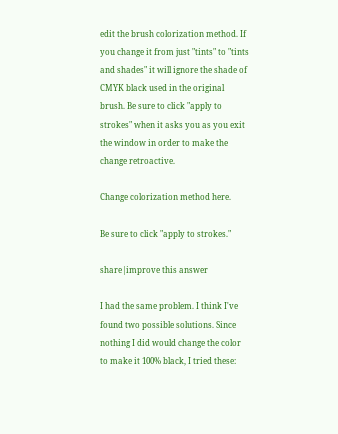edit the brush colorization method. If you change it from just "tints" to "tints and shades" it will ignore the shade of CMYK black used in the original brush. Be sure to click "apply to strokes" when it asks you as you exit the window in order to make the change retroactive.

Change colorization method here.

Be sure to click "apply to strokes."

share|improve this answer

I had the same problem. I think I've found two possible solutions. Since nothing I did would change the color to make it 100% black, I tried these: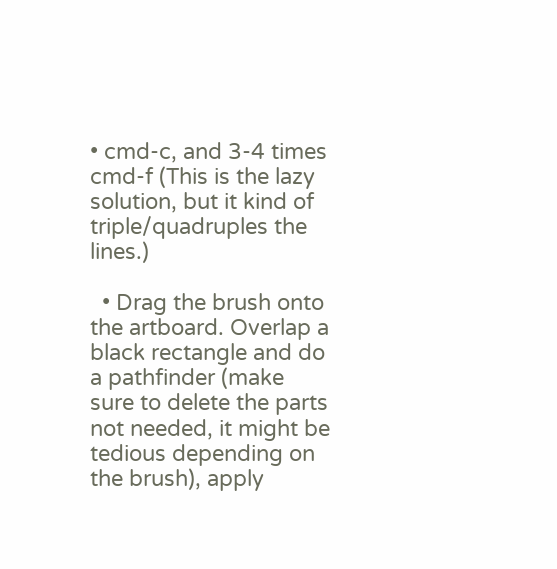• cmd-c, and 3-4 times cmd-f (This is the lazy solution, but it kind of triple/quadruples the lines.)

  • Drag the brush onto the artboard. Overlap a black rectangle and do a pathfinder (make sure to delete the parts not needed, it might be tedious depending on the brush), apply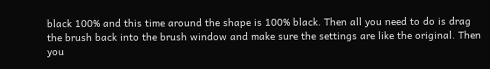black 100% and this time around the shape is 100% black. Then all you need to do is drag the brush back into the brush window and make sure the settings are like the original. Then you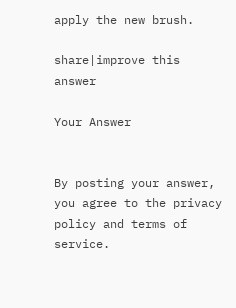apply the new brush.

share|improve this answer

Your Answer


By posting your answer, you agree to the privacy policy and terms of service.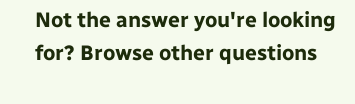Not the answer you're looking for? Browse other questions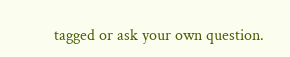tagged or ask your own question.